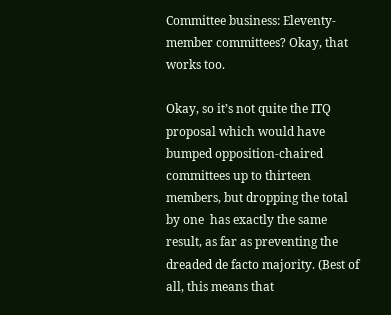Committee business: Eleventy-member committees? Okay, that works too.

Okay, so it’s not quite the ITQ proposal which would have bumped opposition-chaired committees up to thirteen members, but dropping the total by one  has exactly the same result, as far as preventing the dreaded de facto majority. (Best of all, this means that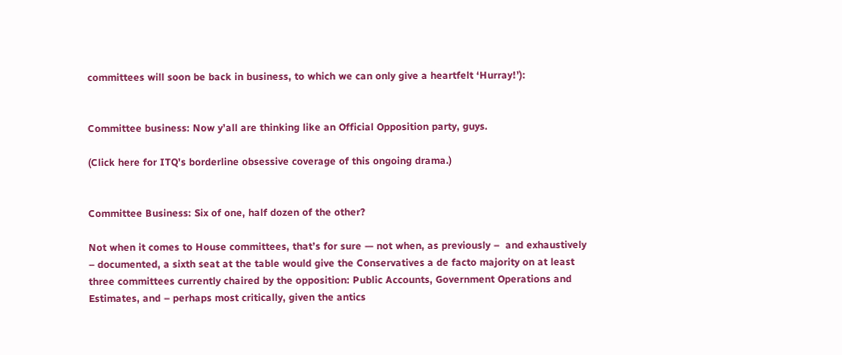committees will soon be back in business, to which we can only give a heartfelt ‘Hurray!’):


Committee business: Now y’all are thinking like an Official Opposition party, guys.

(Click here for ITQ’s borderline obsessive coverage of this ongoing drama.)


Committee Business: Six of one, half dozen of the other?

Not when it comes to House committees, that’s for sure — not when, as previously –  and exhaustively – documented, a sixth seat at the table would give the Conservatives a de facto majority on at least three committees currently chaired by the opposition: Public Accounts, Government Operations and Estimates, and – perhaps most critically, given the antics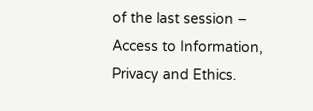of the last session – Access to Information, Privacy and Ethics.